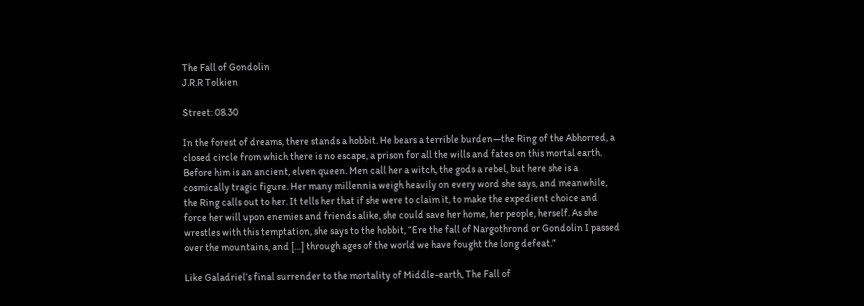The Fall of Gondolin
J.R.R Tolkien

Street: 08.30

In the forest of dreams, there stands a hobbit. He bears a terrible burden—the Ring of the Abhorred, a closed circle from which there is no escape, a prison for all the wills and fates on this mortal earth. Before him is an ancient, elven queen. Men call her a witch, the gods a rebel, but here she is a cosmically tragic figure. Her many millennia weigh heavily on every word she says, and meanwhile, the Ring calls out to her. It tells her that if she were to claim it, to make the expedient choice and force her will upon enemies and friends alike, she could save her home, her people, herself. As she wrestles with this temptation, she says to the hobbit, “Ere the fall of Nargothrond or Gondolin I passed over the mountains, and […] through ages of the world we have fought the long defeat.”

Like Galadriel’s final surrender to the mortality of Middle-earth, The Fall of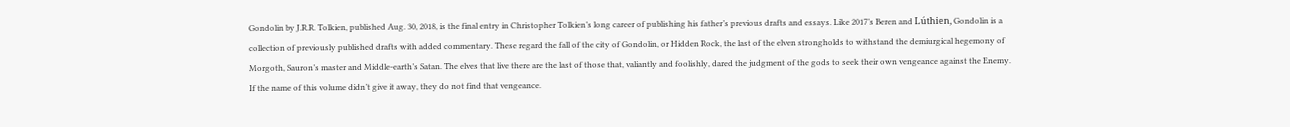Gondolin by J.R.R. Tolkien, published Aug. 30, 2018, is the final entry in Christopher Tolkien’s long career of publishing his father’s previous drafts and essays. Like 2017’s Beren and Lúthien, Gondolin is a collection of previously published drafts with added commentary. These regard the fall of the city of Gondolin, or Hidden Rock, the last of the elven strongholds to withstand the demiurgical hegemony of Morgoth, Sauron’s master and Middle-earth’s Satan. The elves that live there are the last of those that, valiantly and foolishly, dared the judgment of the gods to seek their own vengeance against the Enemy. If the name of this volume didn’t give it away, they do not find that vengeance.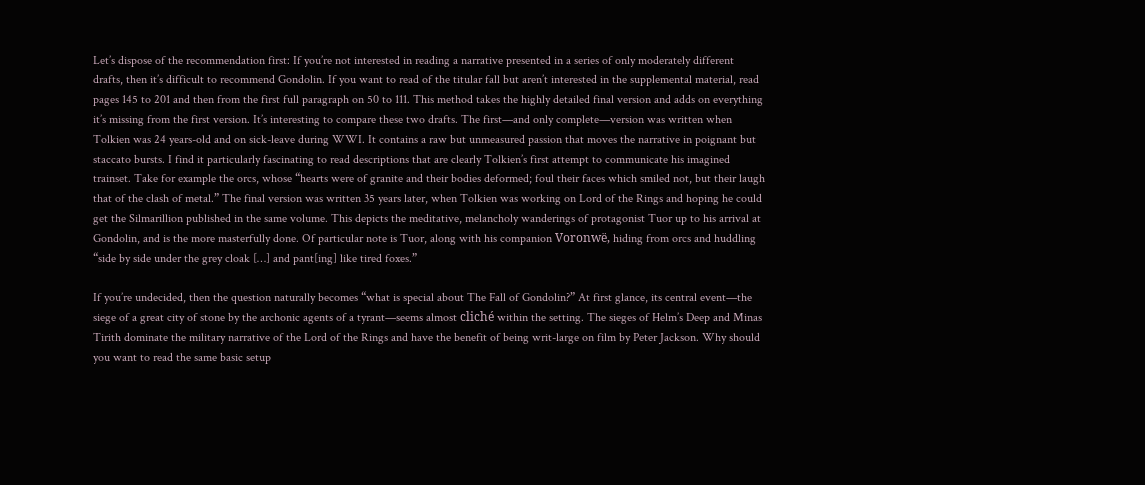Let’s dispose of the recommendation first: If you’re not interested in reading a narrative presented in a series of only moderately different drafts, then it’s difficult to recommend Gondolin. If you want to read of the titular fall but aren’t interested in the supplemental material, read pages 145 to 201 and then from the first full paragraph on 50 to 111. This method takes the highly detailed final version and adds on everything it’s missing from the first version. It’s interesting to compare these two drafts. The first—and only complete—version was written when Tolkien was 24 years-old and on sick-leave during WWI. It contains a raw but unmeasured passion that moves the narrative in poignant but staccato bursts. I find it particularly fascinating to read descriptions that are clearly Tolkien’s first attempt to communicate his imagined trainset. Take for example the orcs, whose “hearts were of granite and their bodies deformed; foul their faces which smiled not, but their laugh that of the clash of metal.” The final version was written 35 years later, when Tolkien was working on Lord of the Rings and hoping he could get the Silmarillion published in the same volume. This depicts the meditative, melancholy wanderings of protagonist Tuor up to his arrival at Gondolin, and is the more masterfully done. Of particular note is Tuor, along with his companion Voronwë, hiding from orcs and huddling “side by side under the grey cloak […] and pant[ing] like tired foxes.”

If you’re undecided, then the question naturally becomes “what is special about The Fall of Gondolin?” At first glance, its central event—the siege of a great city of stone by the archonic agents of a tyrant—seems almost cliché within the setting. The sieges of Helm’s Deep and Minas Tirith dominate the military narrative of the Lord of the Rings and have the benefit of being writ-large on film by Peter Jackson. Why should you want to read the same basic setup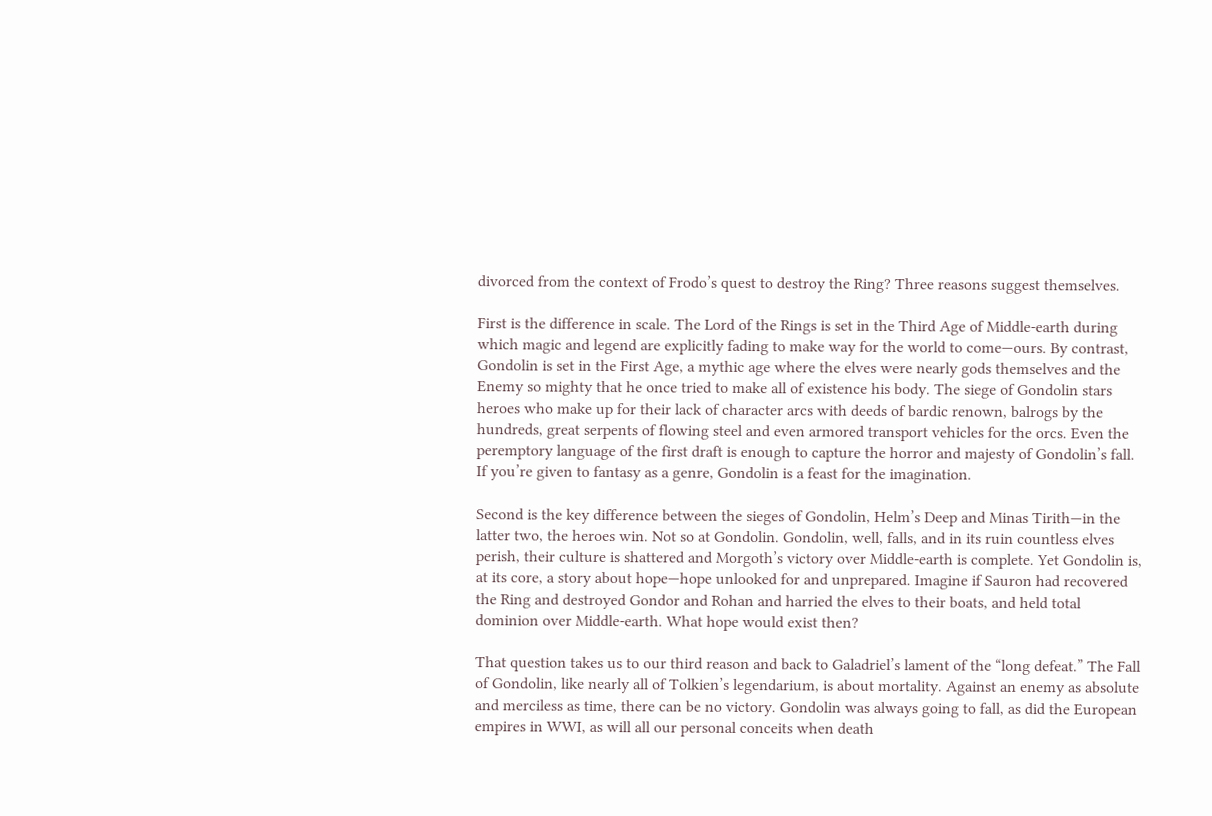divorced from the context of Frodo’s quest to destroy the Ring? Three reasons suggest themselves.

First is the difference in scale. The Lord of the Rings is set in the Third Age of Middle-earth during which magic and legend are explicitly fading to make way for the world to come—ours. By contrast, Gondolin is set in the First Age, a mythic age where the elves were nearly gods themselves and the Enemy so mighty that he once tried to make all of existence his body. The siege of Gondolin stars heroes who make up for their lack of character arcs with deeds of bardic renown, balrogs by the hundreds, great serpents of flowing steel and even armored transport vehicles for the orcs. Even the peremptory language of the first draft is enough to capture the horror and majesty of Gondolin’s fall. If you’re given to fantasy as a genre, Gondolin is a feast for the imagination.

Second is the key difference between the sieges of Gondolin, Helm’s Deep and Minas Tirith—in the latter two, the heroes win. Not so at Gondolin. Gondolin, well, falls, and in its ruin countless elves perish, their culture is shattered and Morgoth’s victory over Middle-earth is complete. Yet Gondolin is, at its core, a story about hope—hope unlooked for and unprepared. Imagine if Sauron had recovered the Ring and destroyed Gondor and Rohan and harried the elves to their boats, and held total dominion over Middle-earth. What hope would exist then?

That question takes us to our third reason and back to Galadriel’s lament of the “long defeat.” The Fall of Gondolin, like nearly all of Tolkien’s legendarium, is about mortality. Against an enemy as absolute and merciless as time, there can be no victory. Gondolin was always going to fall, as did the European empires in WWI, as will all our personal conceits when death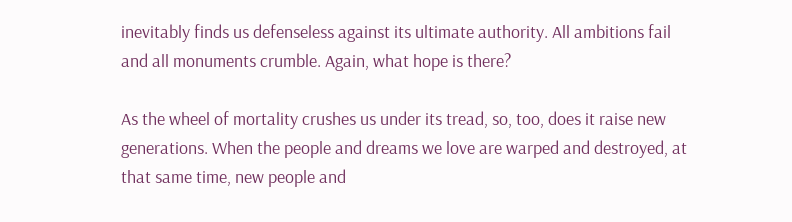inevitably finds us defenseless against its ultimate authority. All ambitions fail and all monuments crumble. Again, what hope is there?

As the wheel of mortality crushes us under its tread, so, too, does it raise new generations. When the people and dreams we love are warped and destroyed, at that same time, new people and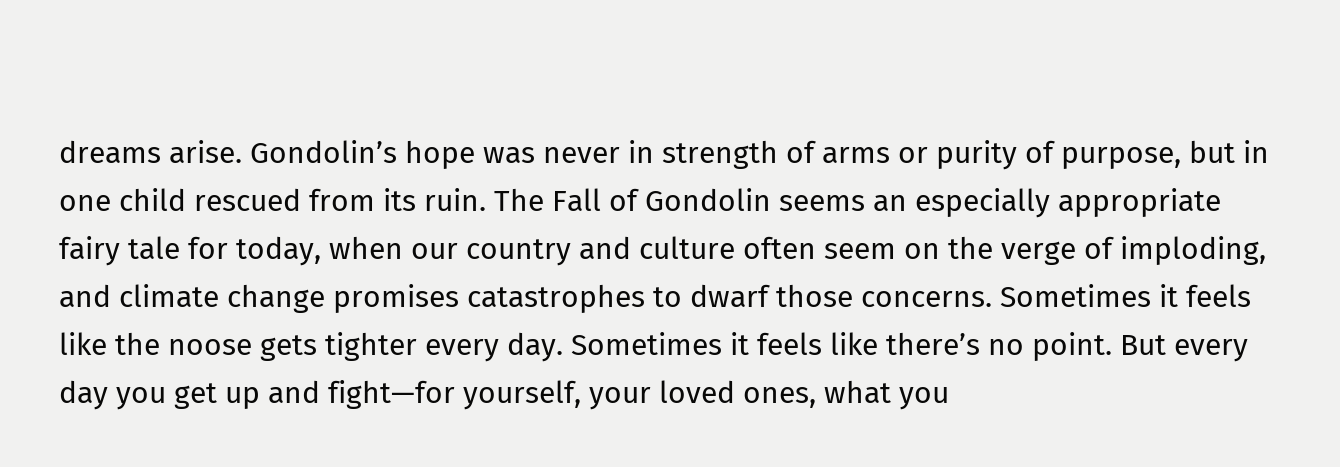dreams arise. Gondolin’s hope was never in strength of arms or purity of purpose, but in one child rescued from its ruin. The Fall of Gondolin seems an especially appropriate fairy tale for today, when our country and culture often seem on the verge of imploding, and climate change promises catastrophes to dwarf those concerns. Sometimes it feels like the noose gets tighter every day. Sometimes it feels like there’s no point. But every day you get up and fight—for yourself, your loved ones, what you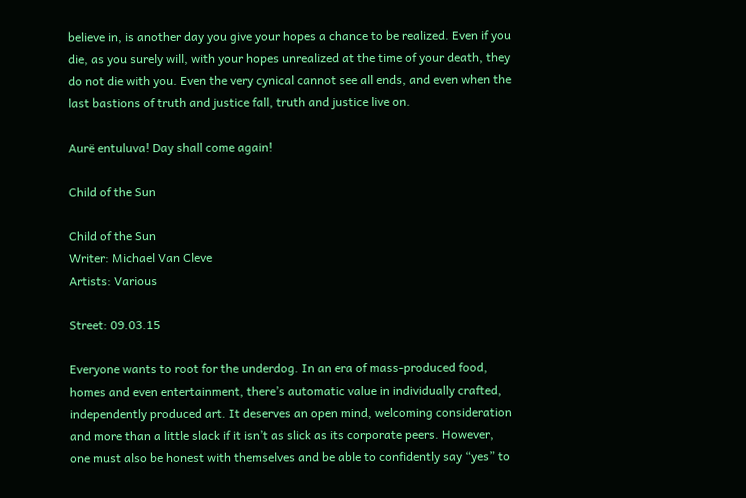believe in, is another day you give your hopes a chance to be realized. Even if you die, as you surely will, with your hopes unrealized at the time of your death, they do not die with you. Even the very cynical cannot see all ends, and even when the last bastions of truth and justice fall, truth and justice live on.

Aurë entuluva! Day shall come again!

Child of the Sun

Child of the Sun
Writer: Michael Van Cleve
Artists: Various

Street: 09.03.15

Everyone wants to root for the underdog. In an era of mass-produced food, homes and even entertainment, there’s automatic value in individually crafted, independently produced art. It deserves an open mind, welcoming consideration and more than a little slack if it isn’t as slick as its corporate peers. However, one must also be honest with themselves and be able to confidently say “yes” to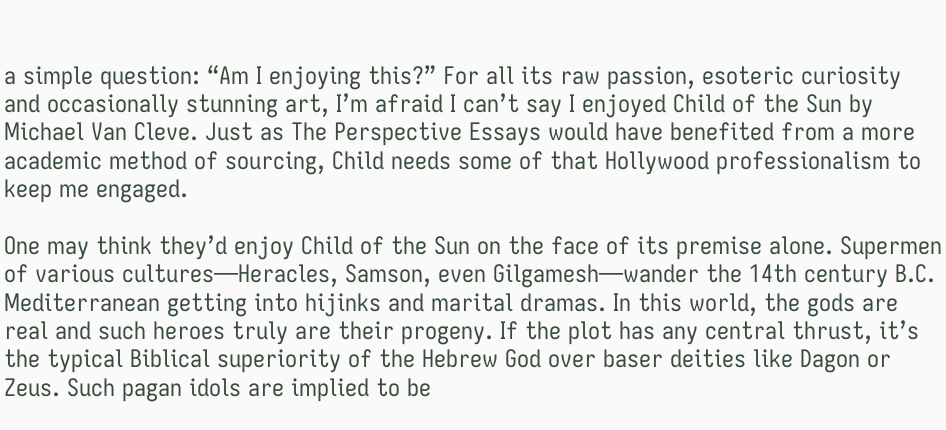a simple question: “Am I enjoying this?” For all its raw passion, esoteric curiosity and occasionally stunning art, I’m afraid I can’t say I enjoyed Child of the Sun by Michael Van Cleve. Just as The Perspective Essays would have benefited from a more academic method of sourcing, Child needs some of that Hollywood professionalism to keep me engaged.

One may think they’d enjoy Child of the Sun on the face of its premise alone. Supermen of various cultures—Heracles, Samson, even Gilgamesh—wander the 14th century B.C. Mediterranean getting into hijinks and marital dramas. In this world, the gods are real and such heroes truly are their progeny. If the plot has any central thrust, it’s the typical Biblical superiority of the Hebrew God over baser deities like Dagon or Zeus. Such pagan idols are implied to be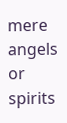mere angels or spirits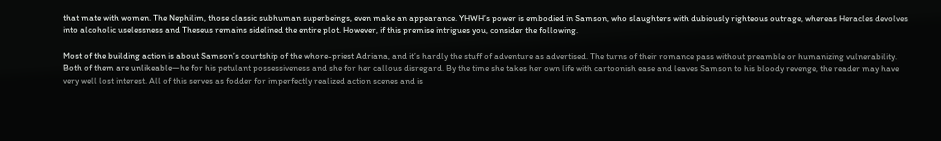that mate with women. The Nephilim, those classic subhuman superbeings, even make an appearance. YHWH’s power is embodied in Samson, who slaughters with dubiously righteous outrage, whereas Heracles devolves into alcoholic uselessness and Theseus remains sidelined the entire plot. However, if this premise intrigues you, consider the following.

Most of the building action is about Samson’s courtship of the whore-priest Adriana, and it’s hardly the stuff of adventure as advertised. The turns of their romance pass without preamble or humanizing vulnerability. Both of them are unlikeable—he for his petulant possessiveness and she for her callous disregard. By the time she takes her own life with cartoonish ease and leaves Samson to his bloody revenge, the reader may have very well lost interest. All of this serves as fodder for imperfectly realized action scenes and is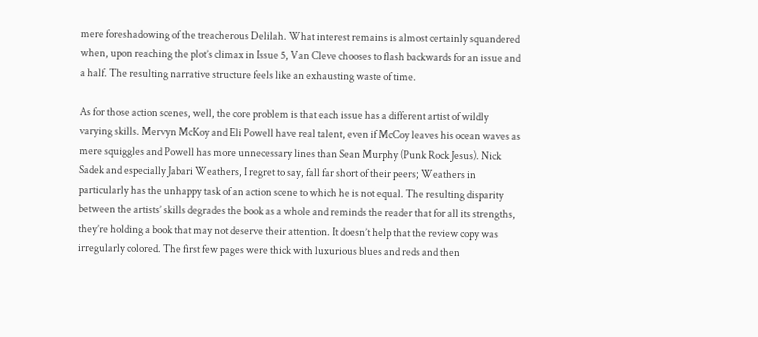mere foreshadowing of the treacherous Delilah. What interest remains is almost certainly squandered when, upon reaching the plot’s climax in Issue 5, Van Cleve chooses to flash backwards for an issue and a half. The resulting narrative structure feels like an exhausting waste of time.

As for those action scenes, well, the core problem is that each issue has a different artist of wildly varying skills. Mervyn McKoy and Eli Powell have real talent, even if McCoy leaves his ocean waves as mere squiggles and Powell has more unnecessary lines than Sean Murphy (Punk Rock Jesus). Nick Sadek and especially Jabari Weathers, I regret to say, fall far short of their peers; Weathers in particularly has the unhappy task of an action scene to which he is not equal. The resulting disparity between the artists’ skills degrades the book as a whole and reminds the reader that for all its strengths, they’re holding a book that may not deserve their attention. It doesn’t help that the review copy was irregularly colored. The first few pages were thick with luxurious blues and reds and then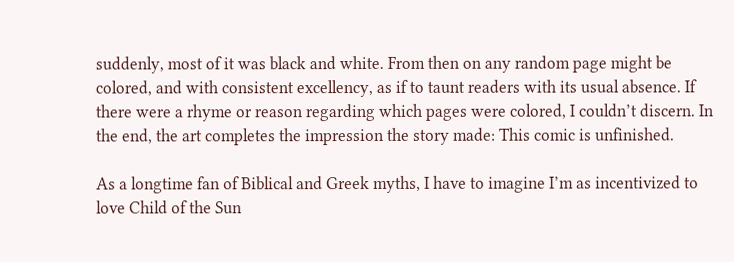suddenly, most of it was black and white. From then on any random page might be colored, and with consistent excellency, as if to taunt readers with its usual absence. If there were a rhyme or reason regarding which pages were colored, I couldn’t discern. In the end, the art completes the impression the story made: This comic is unfinished.

As a longtime fan of Biblical and Greek myths, I have to imagine I’m as incentivized to love Child of the Sun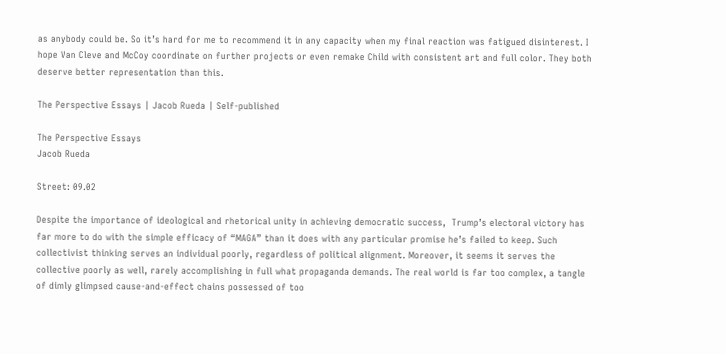as anybody could be. So it’s hard for me to recommend it in any capacity when my final reaction was fatigued disinterest. I hope Van Cleve and McCoy coordinate on further projects or even remake Child with consistent art and full color. They both deserve better representation than this.

The Perspective Essays | Jacob Rueda | Self-published

The Perspective Essays
Jacob Rueda

Street: 09.02

Despite the importance of ideological and rhetorical unity in achieving democratic success,  Trump’s electoral victory has far more to do with the simple efficacy of “MAGA” than it does with any particular promise he’s failed to keep. Such collectivist thinking serves an individual poorly, regardless of political alignment. Moreover, it seems it serves the collective poorly as well, rarely accomplishing in full what propaganda demands. The real world is far too complex, a tangle of dimly glimpsed cause-and-effect chains possessed of too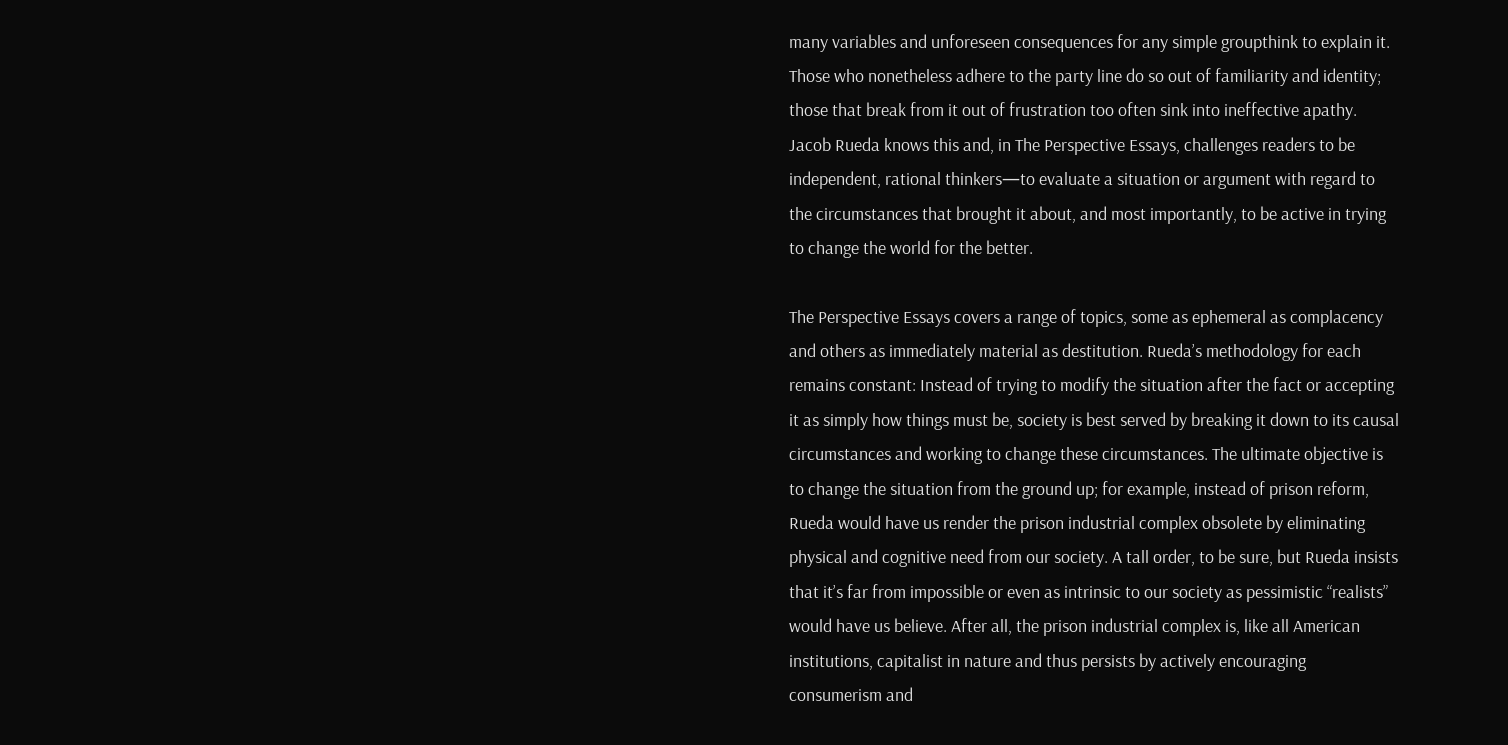many variables and unforeseen consequences for any simple groupthink to explain it. Those who nonetheless adhere to the party line do so out of familiarity and identity; those that break from it out of frustration too often sink into ineffective apathy. Jacob Rueda knows this and, in The Perspective Essays, challenges readers to be independent, rational thinkers—to evaluate a situation or argument with regard to the circumstances that brought it about, and most importantly, to be active in trying to change the world for the better.

The Perspective Essays covers a range of topics, some as ephemeral as complacency and others as immediately material as destitution. Rueda’s methodology for each remains constant: Instead of trying to modify the situation after the fact or accepting it as simply how things must be, society is best served by breaking it down to its causal circumstances and working to change these circumstances. The ultimate objective is to change the situation from the ground up; for example, instead of prison reform, Rueda would have us render the prison industrial complex obsolete by eliminating physical and cognitive need from our society. A tall order, to be sure, but Rueda insists that it’s far from impossible or even as intrinsic to our society as pessimistic “realists” would have us believe. After all, the prison industrial complex is, like all American institutions, capitalist in nature and thus persists by actively encouraging consumerism and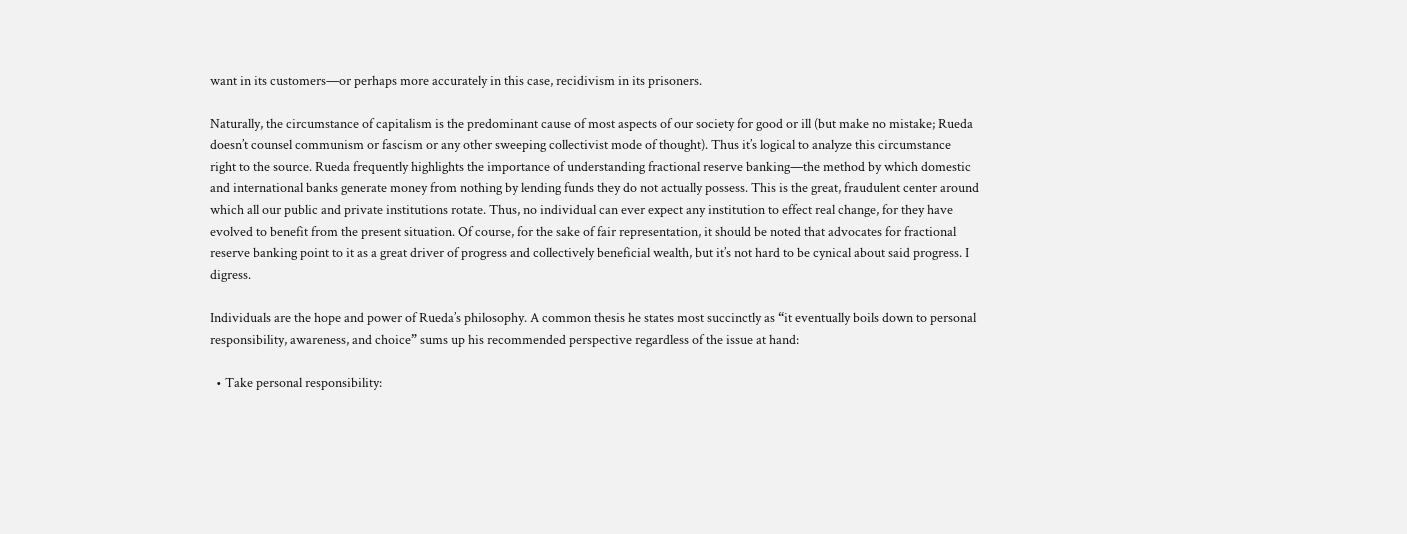want in its customers—or perhaps more accurately in this case, recidivism in its prisoners.

Naturally, the circumstance of capitalism is the predominant cause of most aspects of our society for good or ill (but make no mistake; Rueda doesn’t counsel communism or fascism or any other sweeping collectivist mode of thought). Thus it’s logical to analyze this circumstance right to the source. Rueda frequently highlights the importance of understanding fractional reserve banking—the method by which domestic and international banks generate money from nothing by lending funds they do not actually possess. This is the great, fraudulent center around which all our public and private institutions rotate. Thus, no individual can ever expect any institution to effect real change, for they have evolved to benefit from the present situation. Of course, for the sake of fair representation, it should be noted that advocates for fractional reserve banking point to it as a great driver of progress and collectively beneficial wealth, but it’s not hard to be cynical about said progress. I digress.

Individuals are the hope and power of Rueda’s philosophy. A common thesis he states most succinctly as “it eventually boils down to personal responsibility, awareness, and choice” sums up his recommended perspective regardless of the issue at hand:

  • Take personal responsibility: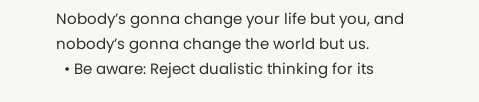Nobody’s gonna change your life but you, and nobody’s gonna change the world but us.
  • Be aware: Reject dualistic thinking for its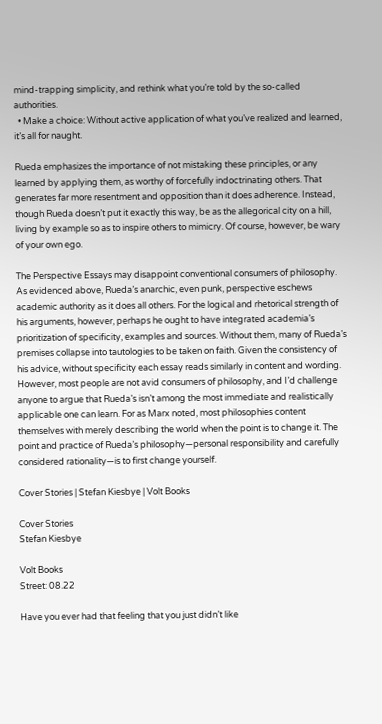mind-trapping simplicity, and rethink what you’re told by the so-called authorities.
  • Make a choice: Without active application of what you’ve realized and learned, it’s all for naught.

Rueda emphasizes the importance of not mistaking these principles, or any learned by applying them, as worthy of forcefully indoctrinating others. That generates far more resentment and opposition than it does adherence. Instead, though Rueda doesn’t put it exactly this way, be as the allegorical city on a hill, living by example so as to inspire others to mimicry. Of course, however, be wary of your own ego.

The Perspective Essays may disappoint conventional consumers of philosophy. As evidenced above, Rueda’s anarchic, even punk, perspective eschews academic authority as it does all others. For the logical and rhetorical strength of his arguments, however, perhaps he ought to have integrated academia’s prioritization of specificity, examples and sources. Without them, many of Rueda’s premises collapse into tautologies to be taken on faith. Given the consistency of his advice, without specificity each essay reads similarly in content and wording. However, most people are not avid consumers of philosophy, and I’d challenge anyone to argue that Rueda’s isn’t among the most immediate and realistically applicable one can learn. For as Marx noted, most philosophies content themselves with merely describing the world when the point is to change it. The point and practice of Rueda’s philosophy—personal responsibility and carefully considered rationality—is to first change yourself.

Cover Stories | Stefan Kiesbye | Volt Books

Cover Stories
Stefan Kiesbye

Volt Books
Street: 08.22

Have you ever had that feeling that you just didn’t like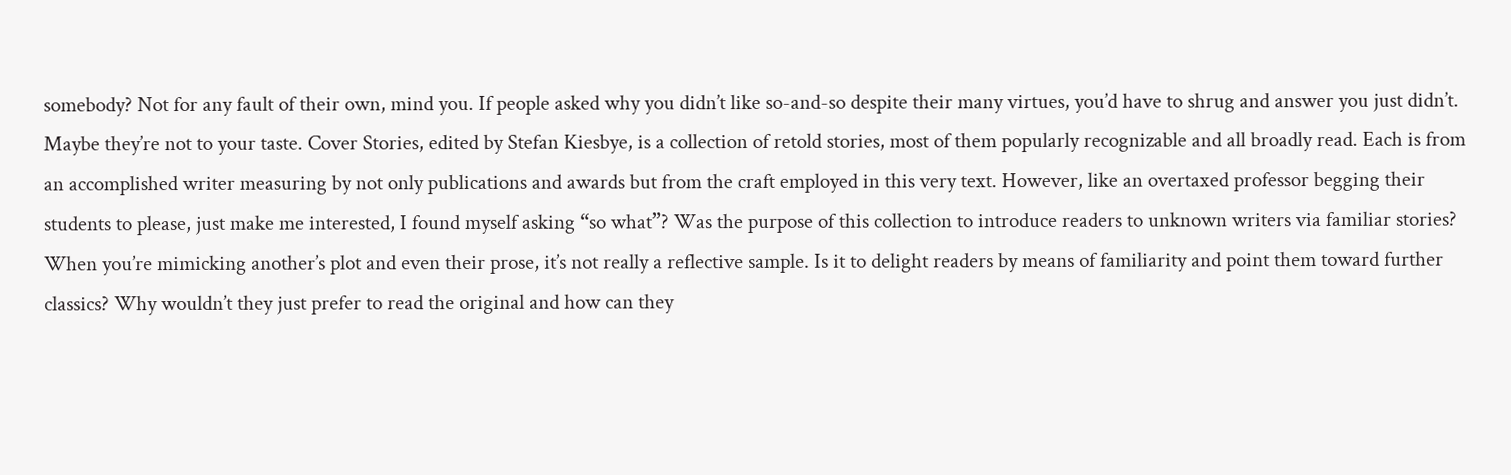somebody? Not for any fault of their own, mind you. If people asked why you didn’t like so-and-so despite their many virtues, you’d have to shrug and answer you just didn’t. Maybe they’re not to your taste. Cover Stories, edited by Stefan Kiesbye, is a collection of retold stories, most of them popularly recognizable and all broadly read. Each is from an accomplished writer measuring by not only publications and awards but from the craft employed in this very text. However, like an overtaxed professor begging their students to please, just make me interested, I found myself asking “so what”? Was the purpose of this collection to introduce readers to unknown writers via familiar stories? When you’re mimicking another’s plot and even their prose, it’s not really a reflective sample. Is it to delight readers by means of familiarity and point them toward further classics? Why wouldn’t they just prefer to read the original and how can they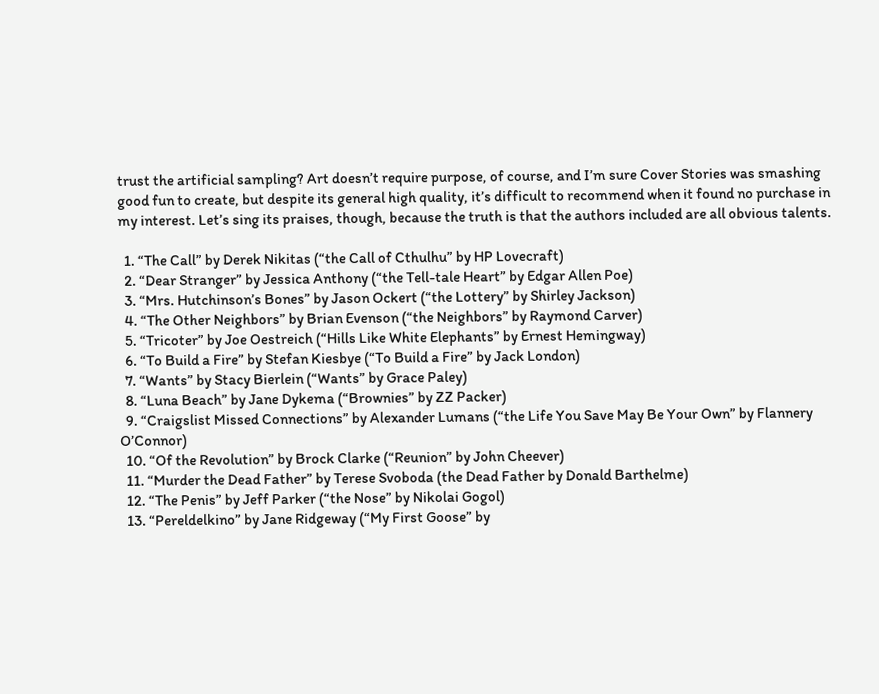trust the artificial sampling? Art doesn’t require purpose, of course, and I’m sure Cover Stories was smashing good fun to create, but despite its general high quality, it’s difficult to recommend when it found no purchase in my interest. Let’s sing its praises, though, because the truth is that the authors included are all obvious talents.

  1. “The Call” by Derek Nikitas (“the Call of Cthulhu” by HP Lovecraft)
  2. “Dear Stranger” by Jessica Anthony (“the Tell-tale Heart” by Edgar Allen Poe)
  3. “Mrs. Hutchinson’s Bones” by Jason Ockert (“the Lottery” by Shirley Jackson)
  4. “The Other Neighbors” by Brian Evenson (“the Neighbors” by Raymond Carver)
  5. “Tricoter” by Joe Oestreich (“Hills Like White Elephants” by Ernest Hemingway)
  6. “To Build a Fire” by Stefan Kiesbye (“To Build a Fire” by Jack London)
  7. “Wants” by Stacy Bierlein (“Wants” by Grace Paley)
  8. “Luna Beach” by Jane Dykema (“Brownies” by ZZ Packer)
  9. “Craigslist Missed Connections” by Alexander Lumans (“the Life You Save May Be Your Own” by Flannery O’Connor)
  10. “Of the Revolution” by Brock Clarke (“Reunion” by John Cheever)
  11. “Murder the Dead Father” by Terese Svoboda (the Dead Father by Donald Barthelme)
  12. “The Penis” by Jeff Parker (“the Nose” by Nikolai Gogol)
  13. “Pereldelkino” by Jane Ridgeway (“My First Goose” by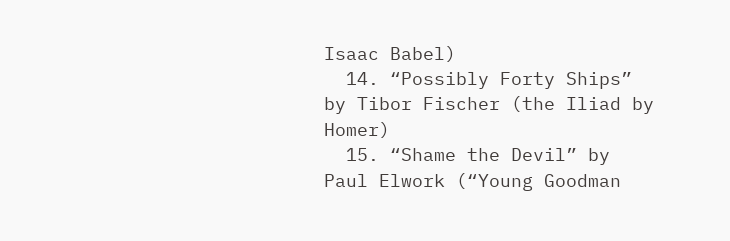Isaac Babel)
  14. “Possibly Forty Ships” by Tibor Fischer (the Iliad by Homer)
  15. “Shame the Devil” by Paul Elwork (“Young Goodman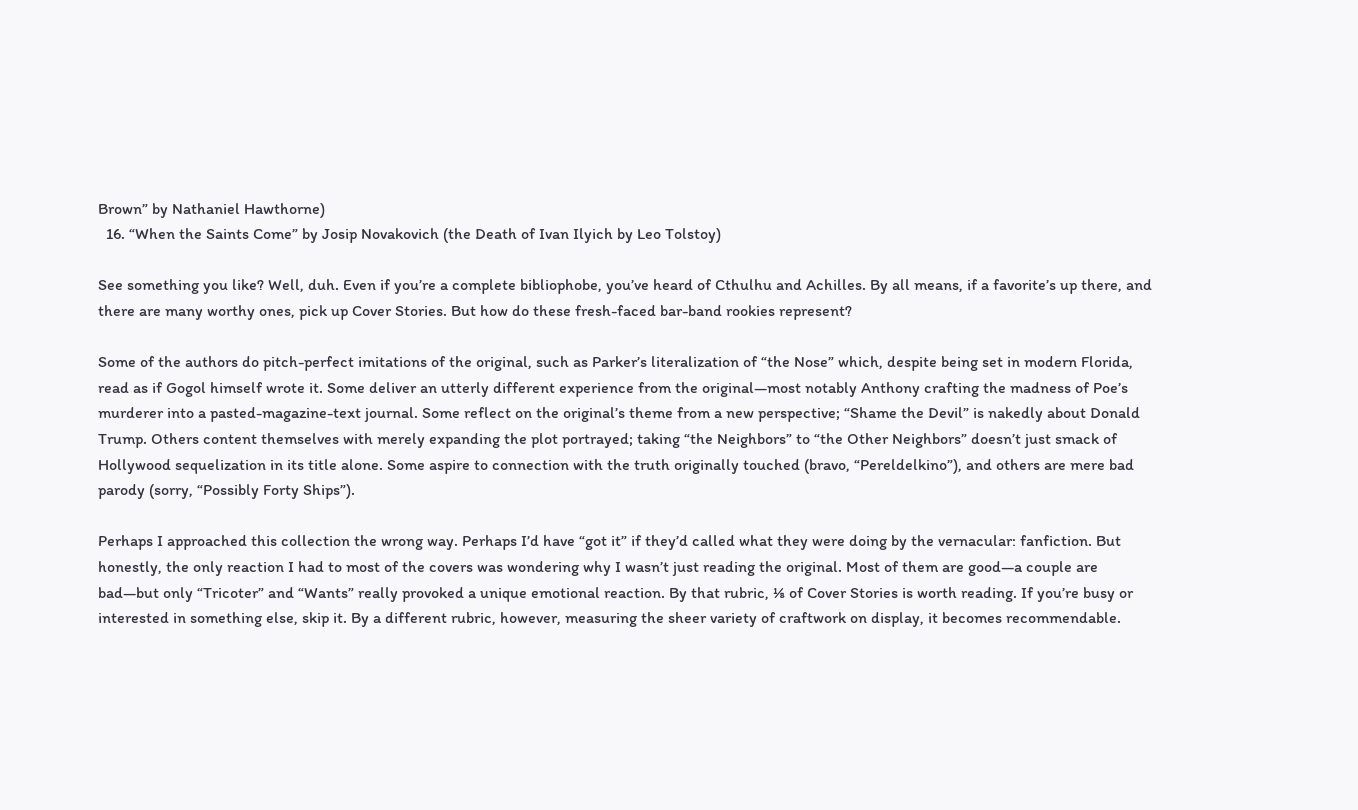Brown” by Nathaniel Hawthorne)
  16. “When the Saints Come” by Josip Novakovich (the Death of Ivan Ilyich by Leo Tolstoy)

See something you like? Well, duh. Even if you’re a complete bibliophobe, you’ve heard of Cthulhu and Achilles. By all means, if a favorite’s up there, and there are many worthy ones, pick up Cover Stories. But how do these fresh-faced bar-band rookies represent?

Some of the authors do pitch-perfect imitations of the original, such as Parker’s literalization of “the Nose” which, despite being set in modern Florida, read as if Gogol himself wrote it. Some deliver an utterly different experience from the original—most notably Anthony crafting the madness of Poe’s murderer into a pasted-magazine-text journal. Some reflect on the original’s theme from a new perspective; “Shame the Devil” is nakedly about Donald Trump. Others content themselves with merely expanding the plot portrayed; taking “the Neighbors” to “the Other Neighbors” doesn’t just smack of Hollywood sequelization in its title alone. Some aspire to connection with the truth originally touched (bravo, “Pereldelkino”), and others are mere bad parody (sorry, “Possibly Forty Ships”).

Perhaps I approached this collection the wrong way. Perhaps I’d have “got it” if they’d called what they were doing by the vernacular: fanfiction. But honestly, the only reaction I had to most of the covers was wondering why I wasn’t just reading the original. Most of them are good—a couple are bad—but only “Tricoter” and “Wants” really provoked a unique emotional reaction. By that rubric, ⅛ of Cover Stories is worth reading. If you’re busy or interested in something else, skip it. By a different rubric, however, measuring the sheer variety of craftwork on display, it becomes recommendable.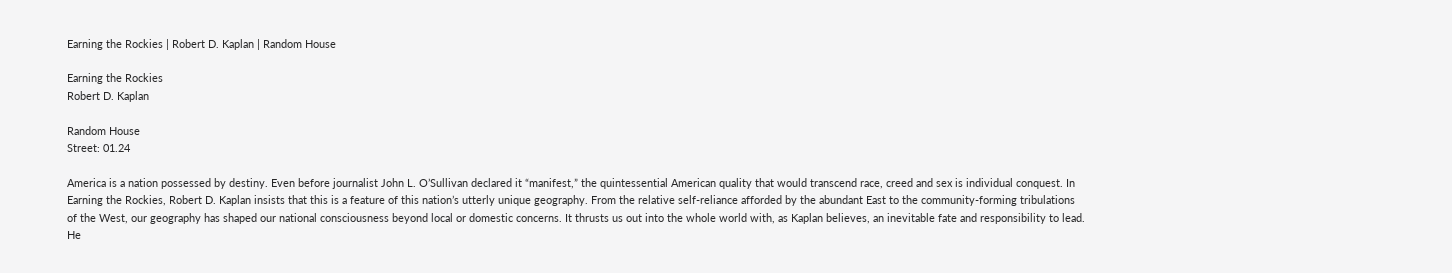Earning the Rockies | Robert D. Kaplan | Random House

Earning the Rockies
Robert D. Kaplan

Random House
Street: 01.24

America is a nation possessed by destiny. Even before journalist John L. O’Sullivan declared it “manifest,” the quintessential American quality that would transcend race, creed and sex is individual conquest. In Earning the Rockies, Robert D. Kaplan insists that this is a feature of this nation’s utterly unique geography. From the relative self-reliance afforded by the abundant East to the community-forming tribulations of the West, our geography has shaped our national consciousness beyond local or domestic concerns. It thrusts us out into the whole world with, as Kaplan believes, an inevitable fate and responsibility to lead. He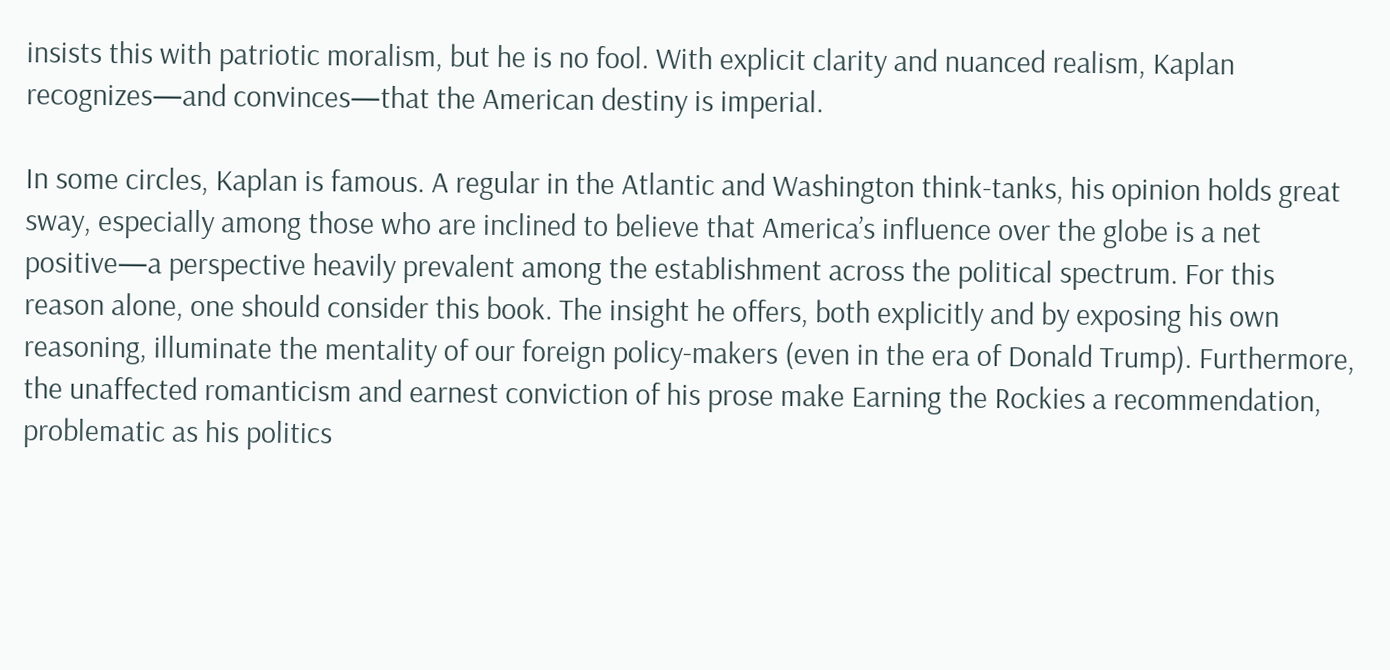insists this with patriotic moralism, but he is no fool. With explicit clarity and nuanced realism, Kaplan recognizes—and convinces—that the American destiny is imperial.

In some circles, Kaplan is famous. A regular in the Atlantic and Washington think-tanks, his opinion holds great sway, especially among those who are inclined to believe that America’s influence over the globe is a net positive—a perspective heavily prevalent among the establishment across the political spectrum. For this reason alone, one should consider this book. The insight he offers, both explicitly and by exposing his own reasoning, illuminate the mentality of our foreign policy-makers (even in the era of Donald Trump). Furthermore, the unaffected romanticism and earnest conviction of his prose make Earning the Rockies a recommendation, problematic as his politics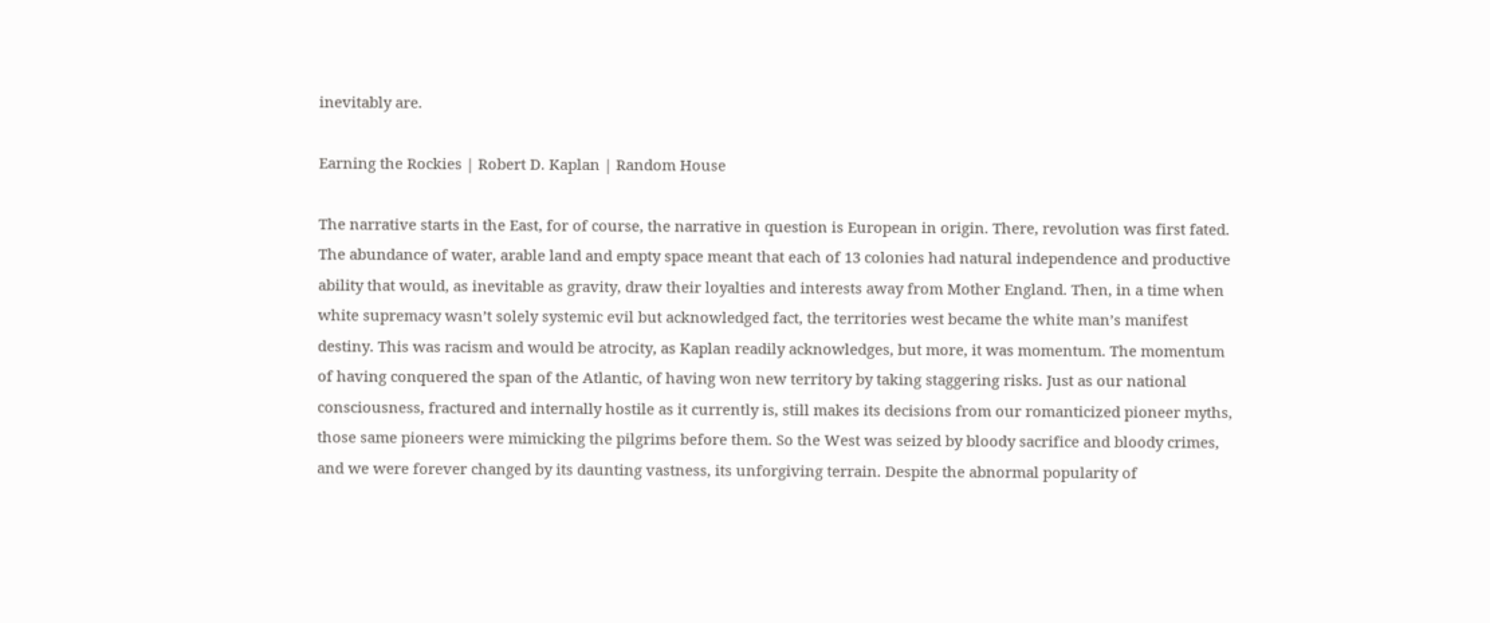inevitably are.

Earning the Rockies | Robert D. Kaplan | Random House

The narrative starts in the East, for of course, the narrative in question is European in origin. There, revolution was first fated. The abundance of water, arable land and empty space meant that each of 13 colonies had natural independence and productive ability that would, as inevitable as gravity, draw their loyalties and interests away from Mother England. Then, in a time when white supremacy wasn’t solely systemic evil but acknowledged fact, the territories west became the white man’s manifest destiny. This was racism and would be atrocity, as Kaplan readily acknowledges, but more, it was momentum. The momentum of having conquered the span of the Atlantic, of having won new territory by taking staggering risks. Just as our national consciousness, fractured and internally hostile as it currently is, still makes its decisions from our romanticized pioneer myths, those same pioneers were mimicking the pilgrims before them. So the West was seized by bloody sacrifice and bloody crimes, and we were forever changed by its daunting vastness, its unforgiving terrain. Despite the abnormal popularity of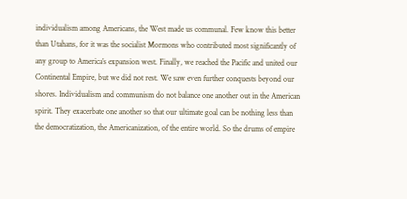individualism among Americans, the West made us communal. Few know this better than Utahans, for it was the socialist Mormons who contributed most significantly of any group to America’s expansion west. Finally, we reached the Pacific and united our Continental Empire, but we did not rest. We saw even further conquests beyond our shores. Individualism and communism do not balance one another out in the American spirit. They exacerbate one another so that our ultimate goal can be nothing less than the democratization, the Americanization, of the entire world. So the drums of empire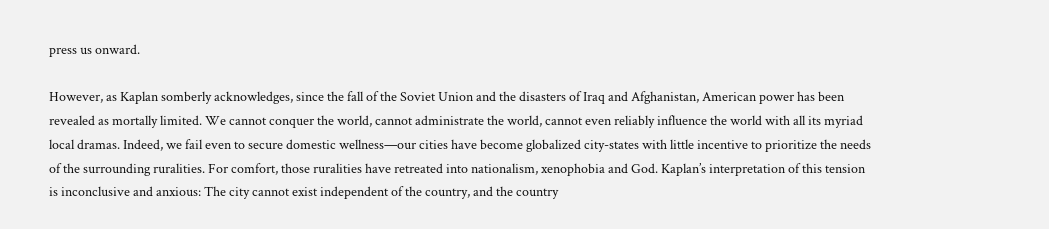press us onward.

However, as Kaplan somberly acknowledges, since the fall of the Soviet Union and the disasters of Iraq and Afghanistan, American power has been revealed as mortally limited. We cannot conquer the world, cannot administrate the world, cannot even reliably influence the world with all its myriad local dramas. Indeed, we fail even to secure domestic wellness—our cities have become globalized city-states with little incentive to prioritize the needs of the surrounding ruralities. For comfort, those ruralities have retreated into nationalism, xenophobia and God. Kaplan’s interpretation of this tension is inconclusive and anxious: The city cannot exist independent of the country, and the country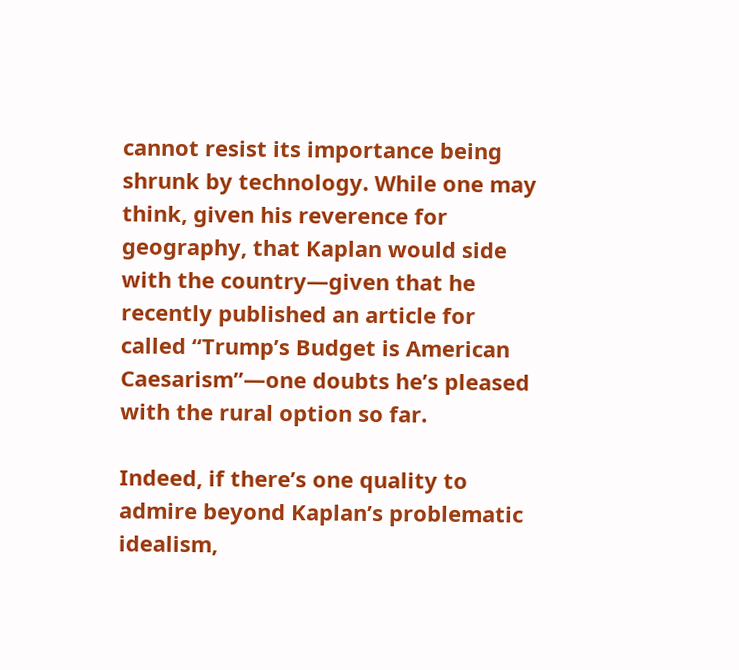cannot resist its importance being shrunk by technology. While one may think, given his reverence for geography, that Kaplan would side with the country—given that he recently published an article for called “Trump’s Budget is American Caesarism”—one doubts he’s pleased with the rural option so far.

Indeed, if there’s one quality to admire beyond Kaplan’s problematic idealism,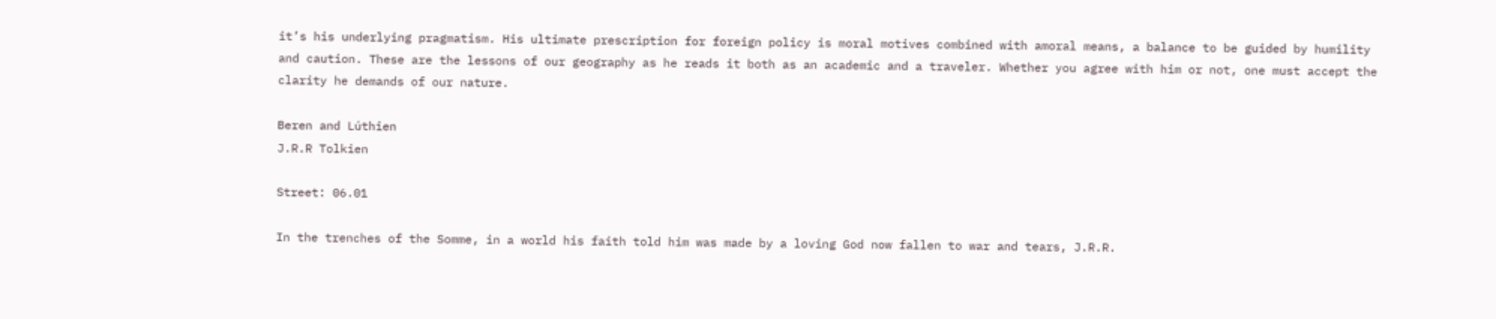it’s his underlying pragmatism. His ultimate prescription for foreign policy is moral motives combined with amoral means, a balance to be guided by humility and caution. These are the lessons of our geography as he reads it both as an academic and a traveler. Whether you agree with him or not, one must accept the clarity he demands of our nature.

Beren and Lúthien
J.R.R Tolkien

Street: 06.01

In the trenches of the Somme, in a world his faith told him was made by a loving God now fallen to war and tears, J.R.R.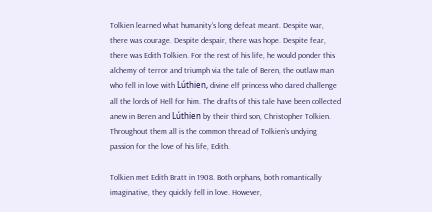Tolkien learned what humanity’s long defeat meant. Despite war, there was courage. Despite despair, there was hope. Despite fear, there was Edith Tolkien. For the rest of his life, he would ponder this alchemy of terror and triumph via the tale of Beren, the outlaw man who fell in love with Lúthien, divine elf princess who dared challenge all the lords of Hell for him. The drafts of this tale have been collected anew in Beren and Lúthien by their third son, Christopher Tolkien. Throughout them all is the common thread of Tolkien’s undying passion for the love of his life, Edith.

Tolkien met Edith Bratt in 1908. Both orphans, both romantically imaginative, they quickly fell in love. However,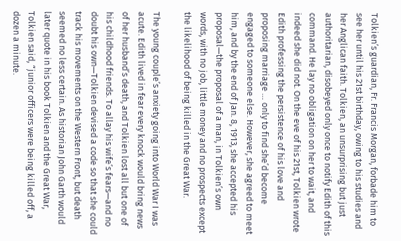Tolkien’s guardian, Fr. Francis Morgan, forbade him to see her until his 21st birthday, owing to his studies and her Anglican faith. Tolkien, an unsurprising but just authoritarian, disobeyed only once to notify Edith of this command. He lay no obligation on her to wait, and indeed she did not. On the eve of his 21st, Tolkien wrote Edith professing the persistence of his love and proposing marriage … only to find she’d become engaged to someone else. However, she agreed to meet him, and by the end of Jan. 8, 1913, she accepted his proposal—the proposal of a man, in Tolkien’s own words, with no job, little money and no prospects except the likelihood of being killed in the Great War.

The young couple’s anxiety going into World War I was acute. Edith lived in fear every knock would bring news of her husband’s death, and Tolkien lost all but one of his childhood friends. To allay his wife’s fears—and no doubt his own—Tolkien devised a code so that she could track his movements on the Western Front, but death seemed no less certain. As historian John Garth would later quote in his book Tolkien and the Great War, Tolkien said, “junior officers were being killed off, a dozen a minute.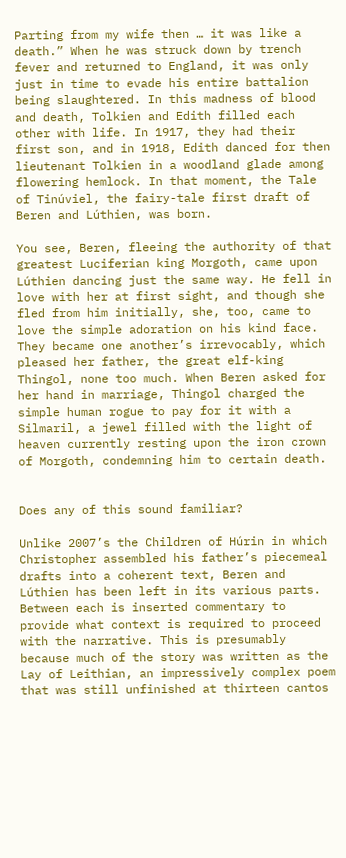Parting from my wife then … it was like a death.” When he was struck down by trench fever and returned to England, it was only just in time to evade his entire battalion being slaughtered. In this madness of blood and death, Tolkien and Edith filled each other with life. In 1917, they had their first son, and in 1918, Edith danced for then lieutenant Tolkien in a woodland glade among flowering hemlock. In that moment, the Tale of Tinúviel, the fairy-tale first draft of Beren and Lúthien, was born.

You see, Beren, fleeing the authority of that greatest Luciferian king Morgoth, came upon Lúthien dancing just the same way. He fell in love with her at first sight, and though she fled from him initially, she, too, came to love the simple adoration on his kind face. They became one another’s irrevocably, which pleased her father, the great elf-king Thingol, none too much. When Beren asked for her hand in marriage, Thingol charged the simple human rogue to pay for it with a Silmaril, a jewel filled with the light of heaven currently resting upon the iron crown of Morgoth, condemning him to certain death.


Does any of this sound familiar?

Unlike 2007’s the Children of Húrin in which Christopher assembled his father’s piecemeal drafts into a coherent text, Beren and Lúthien has been left in its various parts. Between each is inserted commentary to provide what context is required to proceed with the narrative. This is presumably because much of the story was written as the Lay of Leithian, an impressively complex poem that was still unfinished at thirteen cantos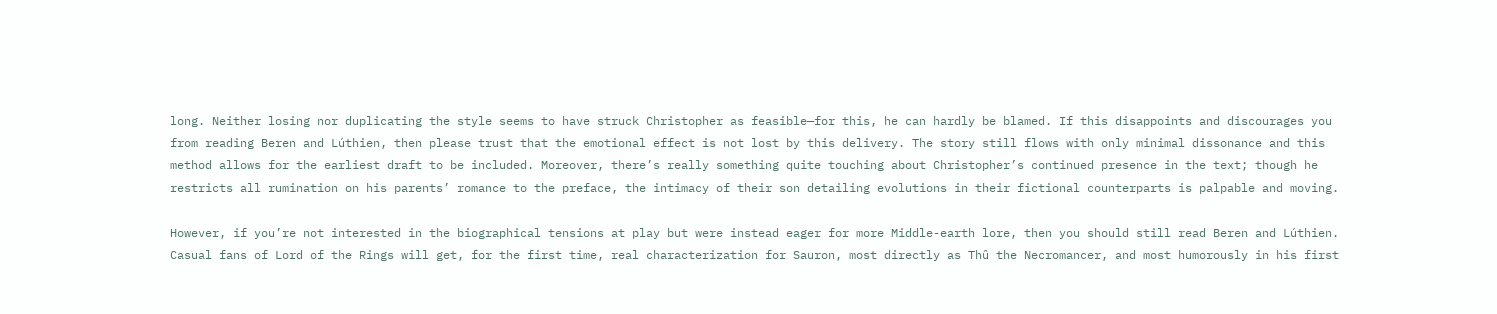long. Neither losing nor duplicating the style seems to have struck Christopher as feasible—for this, he can hardly be blamed. If this disappoints and discourages you from reading Beren and Lúthien, then please trust that the emotional effect is not lost by this delivery. The story still flows with only minimal dissonance and this method allows for the earliest draft to be included. Moreover, there’s really something quite touching about Christopher’s continued presence in the text; though he restricts all rumination on his parents’ romance to the preface, the intimacy of their son detailing evolutions in their fictional counterparts is palpable and moving.

However, if you’re not interested in the biographical tensions at play but were instead eager for more Middle-earth lore, then you should still read Beren and Lúthien. Casual fans of Lord of the Rings will get, for the first time, real characterization for Sauron, most directly as Thû the Necromancer, and most humorously in his first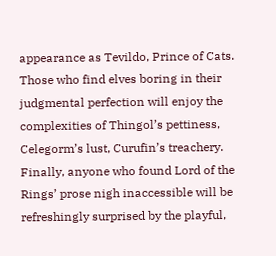appearance as Tevildo, Prince of Cats. Those who find elves boring in their judgmental perfection will enjoy the complexities of Thingol’s pettiness, Celegorm’s lust, Curufin’s treachery. Finally, anyone who found Lord of the Rings’ prose nigh inaccessible will be refreshingly surprised by the playful,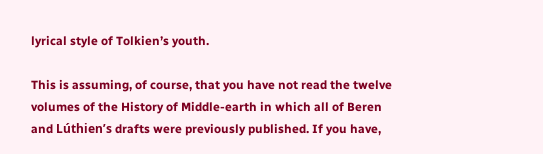lyrical style of Tolkien’s youth.

This is assuming, of course, that you have not read the twelve volumes of the History of Middle-earth in which all of Beren and Lúthien’s drafts were previously published. If you have,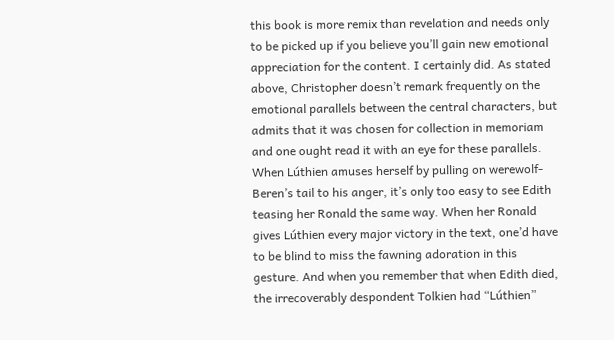this book is more remix than revelation and needs only to be picked up if you believe you’ll gain new emotional appreciation for the content. I certainly did. As stated above, Christopher doesn’t remark frequently on the emotional parallels between the central characters, but admits that it was chosen for collection in memoriam and one ought read it with an eye for these parallels. When Lúthien amuses herself by pulling on werewolf-Beren’s tail to his anger, it’s only too easy to see Edith teasing her Ronald the same way. When her Ronald gives Lúthien every major victory in the text, one’d have to be blind to miss the fawning adoration in this gesture. And when you remember that when Edith died, the irrecoverably despondent Tolkien had “Lúthien”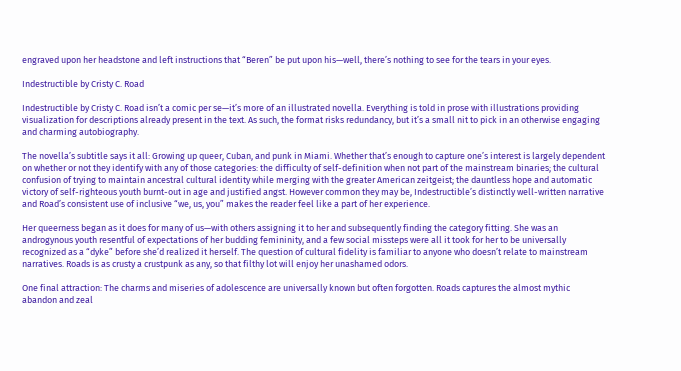engraved upon her headstone and left instructions that “Beren” be put upon his—well, there’s nothing to see for the tears in your eyes.

Indestructible by Cristy C. Road

Indestructible by Cristy C. Road isn’t a comic per se—it’s more of an illustrated novella. Everything is told in prose with illustrations providing visualization for descriptions already present in the text. As such, the format risks redundancy, but it’s a small nit to pick in an otherwise engaging and charming autobiography.

The novella’s subtitle says it all: Growing up queer, Cuban, and punk in Miami. Whether that’s enough to capture one’s interest is largely dependent on whether or not they identify with any of those categories: the difficulty of self-definition when not part of the mainstream binaries; the cultural confusion of trying to maintain ancestral cultural identity while merging with the greater American zeitgeist; the dauntless hope and automatic victory of self-righteous youth burnt-out in age and justified angst. However common they may be, Indestructible’s distinctly well-written narrative and Road’s consistent use of inclusive “we, us, you” makes the reader feel like a part of her experience.

Her queerness began as it does for many of us—with others assigning it to her and subsequently finding the category fitting. She was an androgynous youth resentful of expectations of her budding femininity, and a few social missteps were all it took for her to be universally recognized as a “dyke” before she’d realized it herself. The question of cultural fidelity is familiar to anyone who doesn’t relate to mainstream narratives. Roads is as crusty a crustpunk as any, so that filthy lot will enjoy her unashamed odors.

One final attraction: The charms and miseries of adolescence are universally known but often forgotten. Roads captures the almost mythic abandon and zeal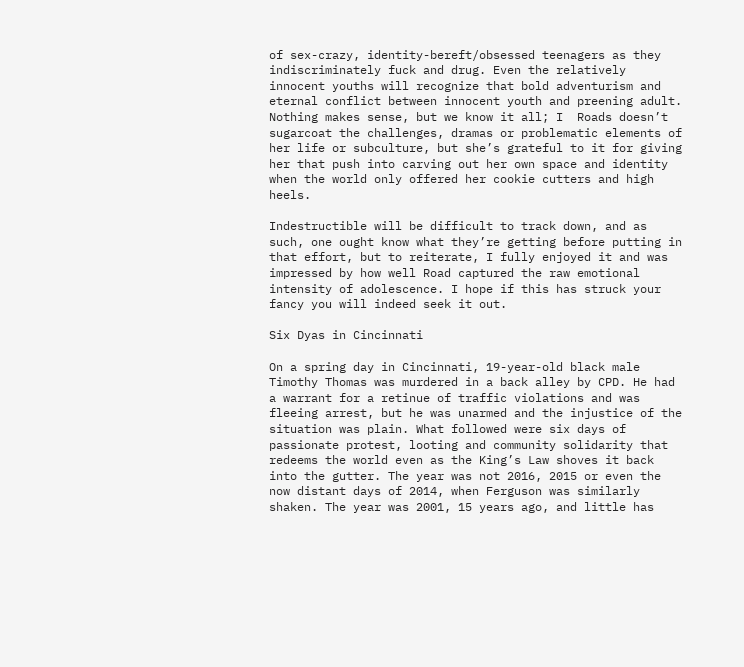of sex-crazy, identity-bereft/obsessed teenagers as they indiscriminately fuck and drug. Even the relatively innocent youths will recognize that bold adventurism and eternal conflict between innocent youth and preening adult. Nothing makes sense, but we know it all; I  Roads doesn’t sugarcoat the challenges, dramas or problematic elements of her life or subculture, but she’s grateful to it for giving her that push into carving out her own space and identity when the world only offered her cookie cutters and high heels.

Indestructible will be difficult to track down, and as such, one ought know what they’re getting before putting in that effort, but to reiterate, I fully enjoyed it and was impressed by how well Road captured the raw emotional intensity of adolescence. I hope if this has struck your fancy you will indeed seek it out.

Six Dyas in Cincinnati

On a spring day in Cincinnati, 19-year-old black male Timothy Thomas was murdered in a back alley by CPD. He had a warrant for a retinue of traffic violations and was fleeing arrest, but he was unarmed and the injustice of the situation was plain. What followed were six days of passionate protest, looting and community solidarity that redeems the world even as the King’s Law shoves it back into the gutter. The year was not 2016, 2015 or even the now distant days of 2014, when Ferguson was similarly shaken. The year was 2001, 15 years ago, and little has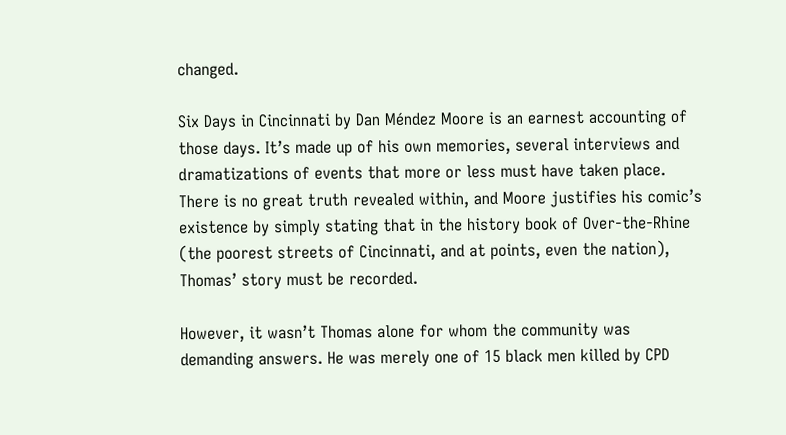changed.

Six Days in Cincinnati by Dan Méndez Moore is an earnest accounting of those days. It’s made up of his own memories, several interviews and dramatizations of events that more or less must have taken place. There is no great truth revealed within, and Moore justifies his comic’s existence by simply stating that in the history book of Over-the-Rhine (the poorest streets of Cincinnati, and at points, even the nation), Thomas’ story must be recorded.

However, it wasn’t Thomas alone for whom the community was demanding answers. He was merely one of 15 black men killed by CPD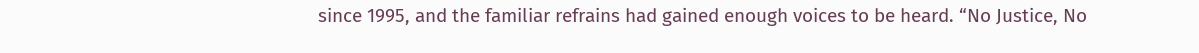since 1995, and the familiar refrains had gained enough voices to be heard. “No Justice, No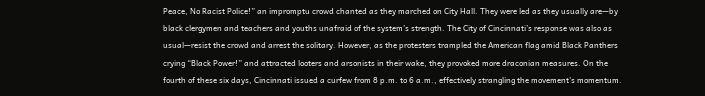Peace, No Racist Police!” an impromptu crowd chanted as they marched on City Hall. They were led as they usually are—by black clergymen and teachers and youths unafraid of the system’s strength. The City of Cincinnati’s response was also as usual—resist the crowd and arrest the solitary. However, as the protesters trampled the American flag amid Black Panthers crying “Black Power!” and attracted looters and arsonists in their wake, they provoked more draconian measures. On the fourth of these six days, Cincinnati issued a curfew from 8 p.m. to 6 a.m., effectively strangling the movement’s momentum.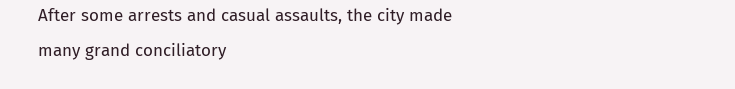After some arrests and casual assaults, the city made many grand conciliatory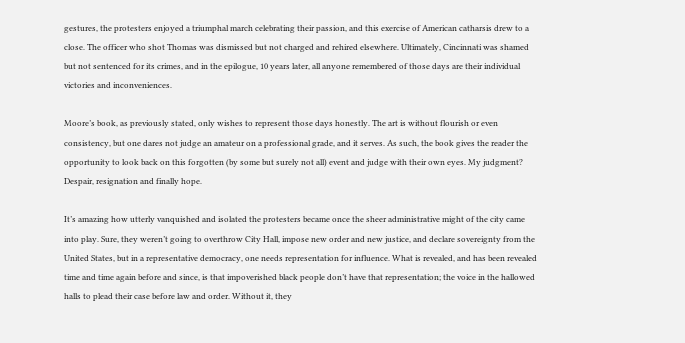gestures, the protesters enjoyed a triumphal march celebrating their passion, and this exercise of American catharsis drew to a close. The officer who shot Thomas was dismissed but not charged and rehired elsewhere. Ultimately, Cincinnati was shamed but not sentenced for its crimes, and in the epilogue, 10 years later, all anyone remembered of those days are their individual victories and inconveniences.

Moore’s book, as previously stated, only wishes to represent those days honestly. The art is without flourish or even consistency, but one dares not judge an amateur on a professional grade, and it serves. As such, the book gives the reader the opportunity to look back on this forgotten (by some but surely not all) event and judge with their own eyes. My judgment? Despair, resignation and finally hope.

It’s amazing how utterly vanquished and isolated the protesters became once the sheer administrative might of the city came into play. Sure, they weren’t going to overthrow City Hall, impose new order and new justice, and declare sovereignty from the United States, but in a representative democracy, one needs representation for influence. What is revealed, and has been revealed time and time again before and since, is that impoverished black people don’t have that representation; the voice in the hallowed halls to plead their case before law and order. Without it, they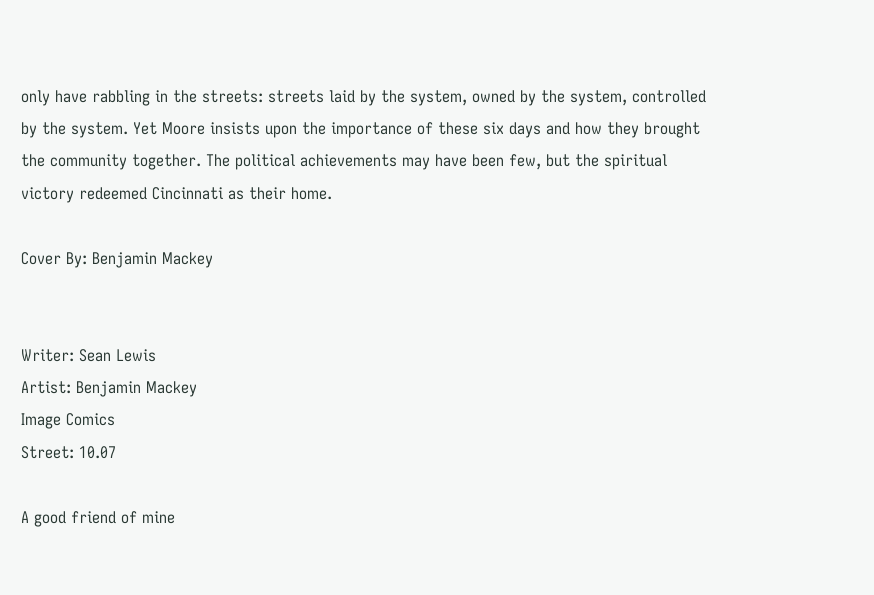only have rabbling in the streets: streets laid by the system, owned by the system, controlled by the system. Yet Moore insists upon the importance of these six days and how they brought the community together. The political achievements may have been few, but the spiritual victory redeemed Cincinnati as their home.

Cover By: Benjamin Mackey


Writer: Sean Lewis
Artist: Benjamin Mackey
Image Comics
Street: 10.07

A good friend of mine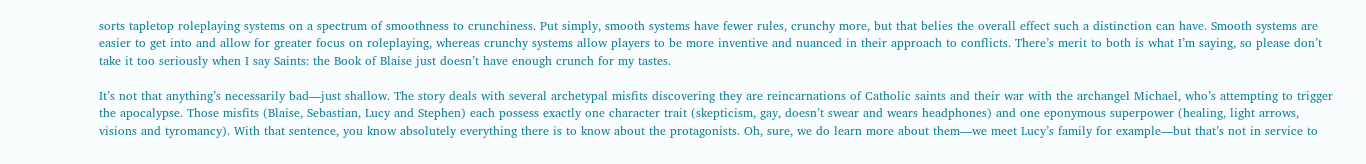sorts tapletop roleplaying systems on a spectrum of smoothness to crunchiness. Put simply, smooth systems have fewer rules, crunchy more, but that belies the overall effect such a distinction can have. Smooth systems are easier to get into and allow for greater focus on roleplaying, whereas crunchy systems allow players to be more inventive and nuanced in their approach to conflicts. There’s merit to both is what I’m saying, so please don’t take it too seriously when I say Saints: the Book of Blaise just doesn’t have enough crunch for my tastes.

It’s not that anything’s necessarily bad—just shallow. The story deals with several archetypal misfits discovering they are reincarnations of Catholic saints and their war with the archangel Michael, who’s attempting to trigger the apocalypse. Those misfits (Blaise, Sebastian, Lucy and Stephen) each possess exactly one character trait (skepticism, gay, doesn’t swear and wears headphones) and one eponymous superpower (healing, light arrows, visions and tyromancy). With that sentence, you know absolutely everything there is to know about the protagonists. Oh, sure, we do learn more about them—we meet Lucy’s family for example—but that’s not in service to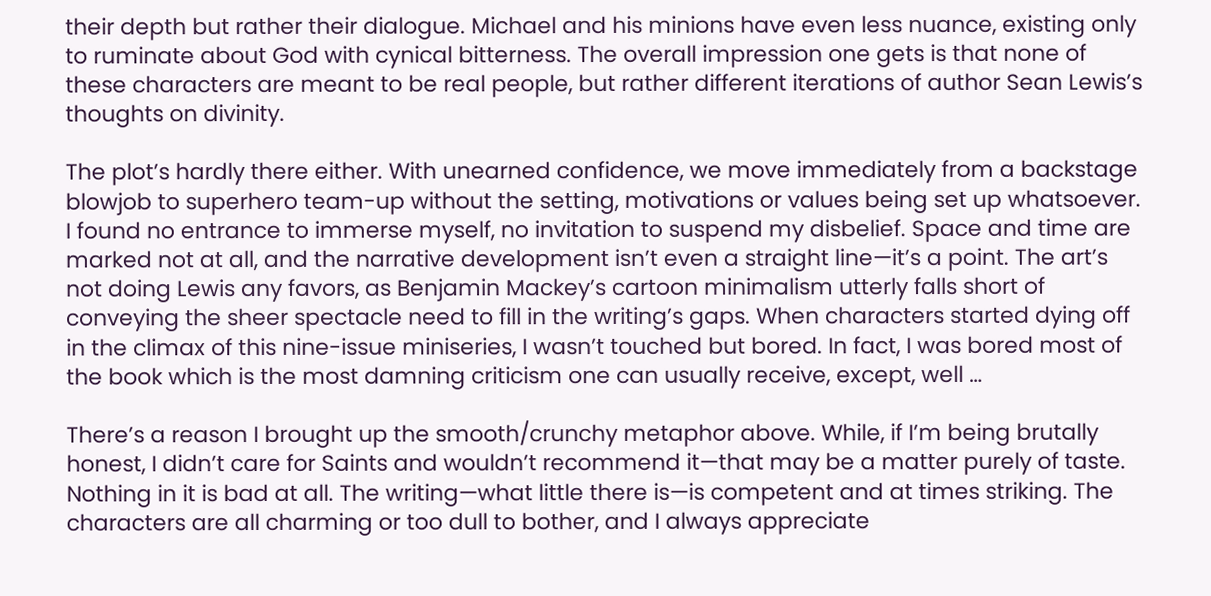their depth but rather their dialogue. Michael and his minions have even less nuance, existing only to ruminate about God with cynical bitterness. The overall impression one gets is that none of these characters are meant to be real people, but rather different iterations of author Sean Lewis’s thoughts on divinity.

The plot’s hardly there either. With unearned confidence, we move immediately from a backstage blowjob to superhero team-up without the setting, motivations or values being set up whatsoever. I found no entrance to immerse myself, no invitation to suspend my disbelief. Space and time are marked not at all, and the narrative development isn’t even a straight line—it’s a point. The art’s not doing Lewis any favors, as Benjamin Mackey’s cartoon minimalism utterly falls short of conveying the sheer spectacle need to fill in the writing’s gaps. When characters started dying off in the climax of this nine-issue miniseries, I wasn’t touched but bored. In fact, I was bored most of the book which is the most damning criticism one can usually receive, except, well …

There’s a reason I brought up the smooth/crunchy metaphor above. While, if I’m being brutally honest, I didn’t care for Saints and wouldn’t recommend it—that may be a matter purely of taste. Nothing in it is bad at all. The writing—what little there is—is competent and at times striking. The characters are all charming or too dull to bother, and I always appreciate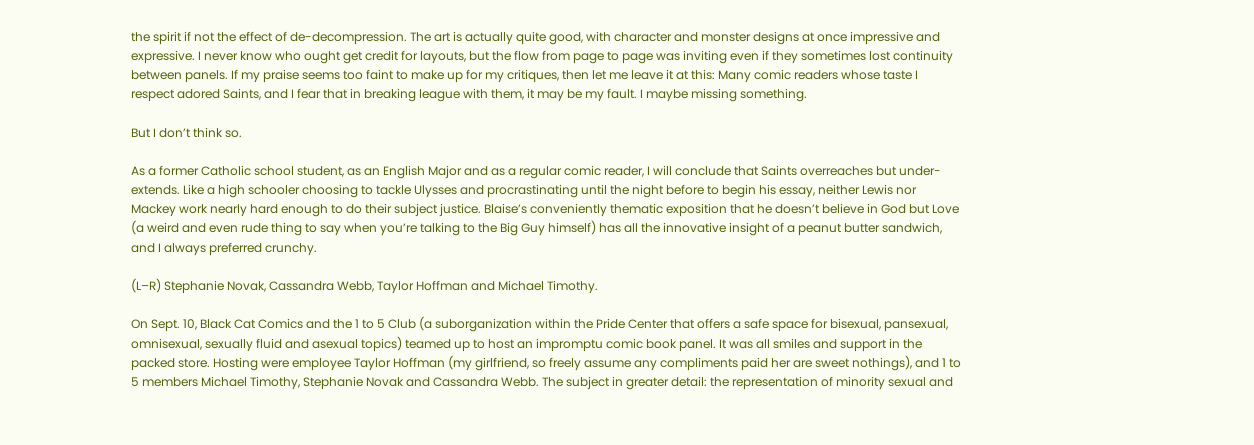the spirit if not the effect of de-decompression. The art is actually quite good, with character and monster designs at once impressive and expressive. I never know who ought get credit for layouts, but the flow from page to page was inviting even if they sometimes lost continuity between panels. If my praise seems too faint to make up for my critiques, then let me leave it at this: Many comic readers whose taste I respect adored Saints, and I fear that in breaking league with them, it may be my fault. I maybe missing something.

But I don’t think so.

As a former Catholic school student, as an English Major and as a regular comic reader, I will conclude that Saints overreaches but under-extends. Like a high schooler choosing to tackle Ulysses and procrastinating until the night before to begin his essay, neither Lewis nor Mackey work nearly hard enough to do their subject justice. Blaise’s conveniently thematic exposition that he doesn’t believe in God but Love (a weird and even rude thing to say when you’re talking to the Big Guy himself) has all the innovative insight of a peanut butter sandwich, and I always preferred crunchy.

(L–R) Stephanie Novak, Cassandra Webb, Taylor Hoffman and Michael Timothy.

On Sept. 10, Black Cat Comics and the 1 to 5 Club (a suborganization within the Pride Center that offers a safe space for bisexual, pansexual, omnisexual, sexually fluid and asexual topics) teamed up to host an impromptu comic book panel. It was all smiles and support in the packed store. Hosting were employee Taylor Hoffman (my girlfriend, so freely assume any compliments paid her are sweet nothings), and 1 to 5 members Michael Timothy, Stephanie Novak and Cassandra Webb. The subject in greater detail: the representation of minority sexual and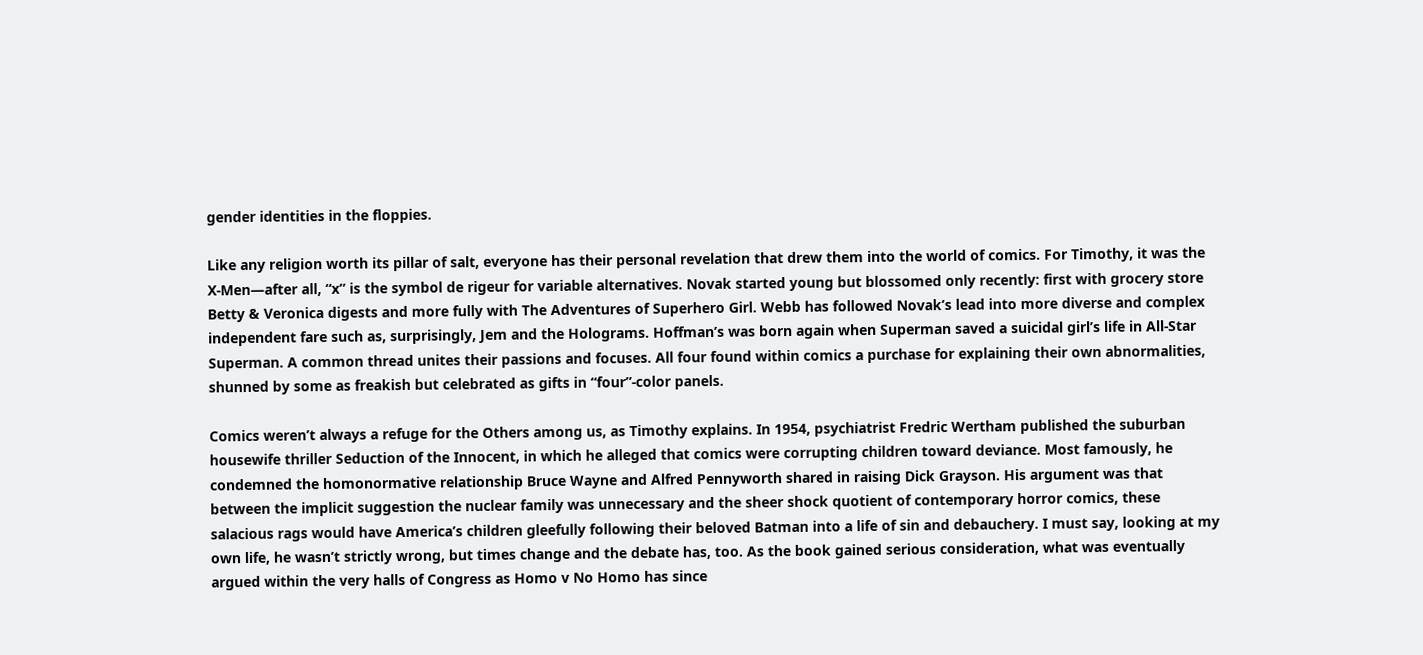gender identities in the floppies.

Like any religion worth its pillar of salt, everyone has their personal revelation that drew them into the world of comics. For Timothy, it was the X-Men—after all, “x” is the symbol de rigeur for variable alternatives. Novak started young but blossomed only recently: first with grocery store Betty & Veronica digests and more fully with The Adventures of Superhero Girl. Webb has followed Novak’s lead into more diverse and complex independent fare such as, surprisingly, Jem and the Holograms. Hoffman’s was born again when Superman saved a suicidal girl’s life in All-Star Superman. A common thread unites their passions and focuses. All four found within comics a purchase for explaining their own abnormalities, shunned by some as freakish but celebrated as gifts in “four”-color panels.

Comics weren’t always a refuge for the Others among us, as Timothy explains. In 1954, psychiatrist Fredric Wertham published the suburban housewife thriller Seduction of the Innocent, in which he alleged that comics were corrupting children toward deviance. Most famously, he condemned the homonormative relationship Bruce Wayne and Alfred Pennyworth shared in raising Dick Grayson. His argument was that between the implicit suggestion the nuclear family was unnecessary and the sheer shock quotient of contemporary horror comics, these salacious rags would have America’s children gleefully following their beloved Batman into a life of sin and debauchery. I must say, looking at my own life, he wasn’t strictly wrong, but times change and the debate has, too. As the book gained serious consideration, what was eventually argued within the very halls of Congress as Homo v No Homo has since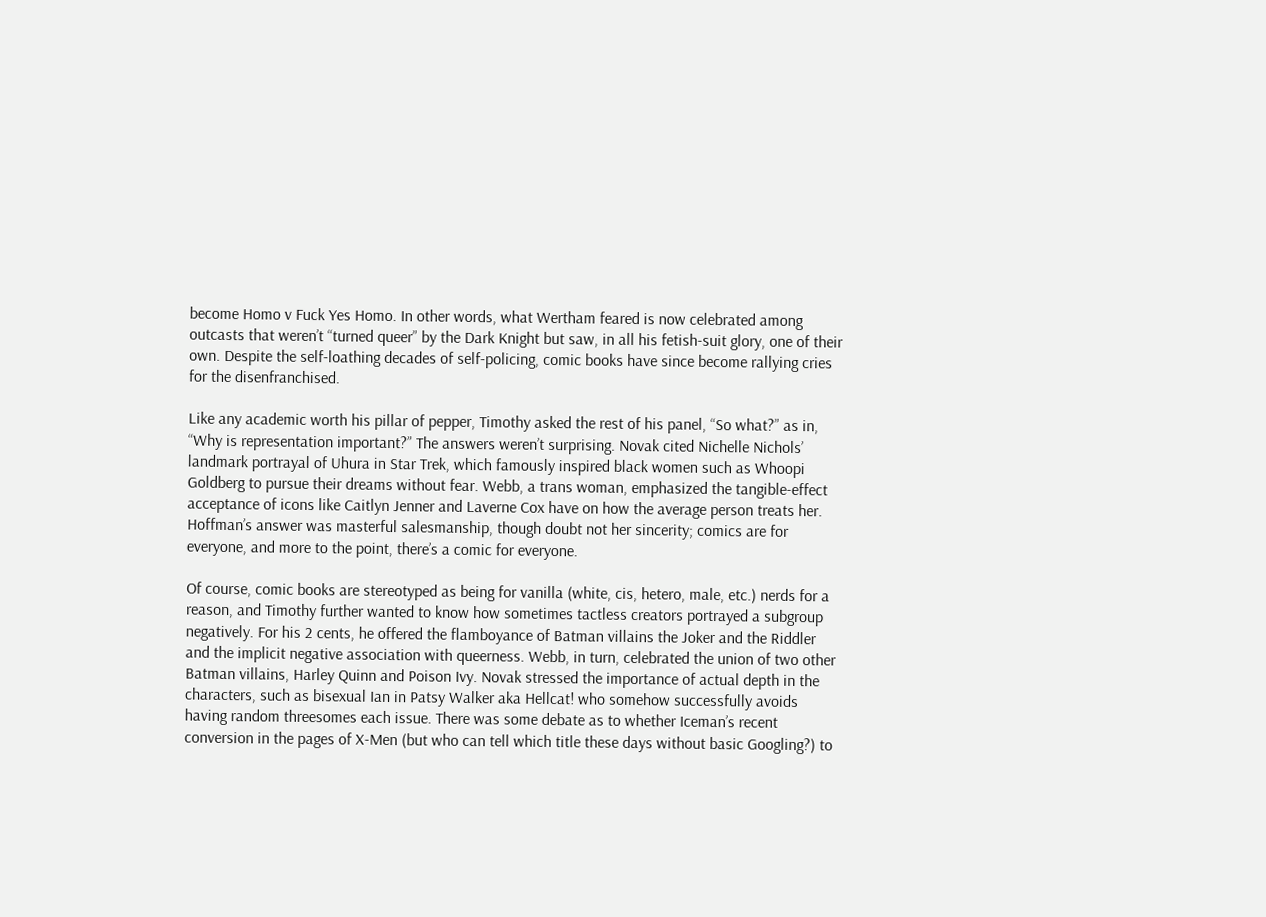become Homo v Fuck Yes Homo. In other words, what Wertham feared is now celebrated among outcasts that weren’t “turned queer” by the Dark Knight but saw, in all his fetish-suit glory, one of their own. Despite the self-loathing decades of self-policing, comic books have since become rallying cries for the disenfranchised.

Like any academic worth his pillar of pepper, Timothy asked the rest of his panel, “So what?” as in, “Why is representation important?” The answers weren’t surprising. Novak cited Nichelle Nichols’ landmark portrayal of Uhura in Star Trek, which famously inspired black women such as Whoopi Goldberg to pursue their dreams without fear. Webb, a trans woman, emphasized the tangible-effect acceptance of icons like Caitlyn Jenner and Laverne Cox have on how the average person treats her. Hoffman’s answer was masterful salesmanship, though doubt not her sincerity; comics are for everyone, and more to the point, there’s a comic for everyone.

Of course, comic books are stereotyped as being for vanilla (white, cis, hetero, male, etc.) nerds for a reason, and Timothy further wanted to know how sometimes tactless creators portrayed a subgroup negatively. For his 2 cents, he offered the flamboyance of Batman villains the Joker and the Riddler and the implicit negative association with queerness. Webb, in turn, celebrated the union of two other Batman villains, Harley Quinn and Poison Ivy. Novak stressed the importance of actual depth in the characters, such as bisexual Ian in Patsy Walker aka Hellcat! who somehow successfully avoids having random threesomes each issue. There was some debate as to whether Iceman’s recent conversion in the pages of X-Men (but who can tell which title these days without basic Googling?) to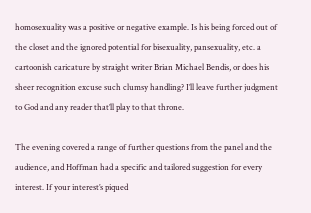homosexuality was a positive or negative example. Is his being forced out of the closet and the ignored potential for bisexuality, pansexuality, etc. a cartoonish caricature by straight writer Brian Michael Bendis, or does his sheer recognition excuse such clumsy handling? I’ll leave further judgment to God and any reader that’ll play to that throne.

The evening covered a range of further questions from the panel and the audience, and Hoffman had a specific and tailored suggestion for every interest. If your interest’s piqued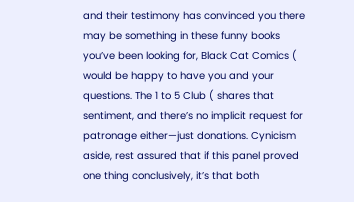and their testimony has convinced you there may be something in these funny books you’ve been looking for, Black Cat Comics ( would be happy to have you and your questions. The 1 to 5 Club ( shares that sentiment, and there’s no implicit request for patronage either—just donations. Cynicism aside, rest assured that if this panel proved one thing conclusively, it’s that both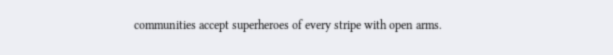communities accept superheroes of every stripe with open arms.